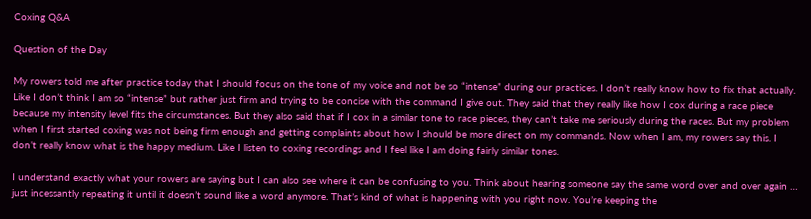Coxing Q&A

Question of the Day

My rowers told me after practice today that I should focus on the tone of my voice and not be so “intense” during our practices. I don’t really know how to fix that actually. Like I don’t think I am so “intense” but rather just firm and trying to be concise with the command I give out. They said that they really like how I cox during a race piece because my intensity level fits the circumstances. But they also said that if I cox in a similar tone to race pieces, they can’t take me seriously during the races. But my problem when I first started coxing was not being firm enough and getting complaints about how I should be more direct on my commands. Now when I am, my rowers say this. I don’t really know what is the happy medium. Like I listen to coxing recordings and I feel like I am doing fairly similar tones.

I understand exactly what your rowers are saying but I can also see where it can be confusing to you. Think about hearing someone say the same word over and over again … just incessantly repeating it until it doesn’t sound like a word anymore. That’s kind of what is happening with you right now. You’re keeping the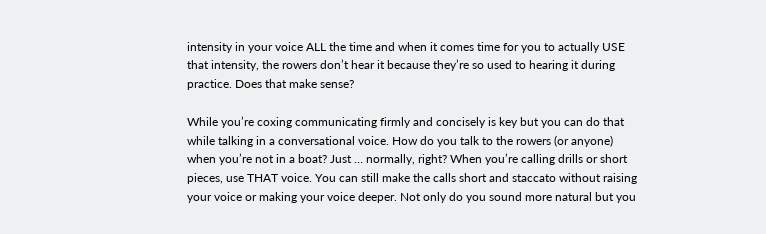intensity in your voice ALL the time and when it comes time for you to actually USE that intensity, the rowers don’t hear it because they’re so used to hearing it during practice. Does that make sense?

While you’re coxing communicating firmly and concisely is key but you can do that while talking in a conversational voice. How do you talk to the rowers (or anyone) when you’re not in a boat? Just … normally, right? When you’re calling drills or short pieces, use THAT voice. You can still make the calls short and staccato without raising your voice or making your voice deeper. Not only do you sound more natural but you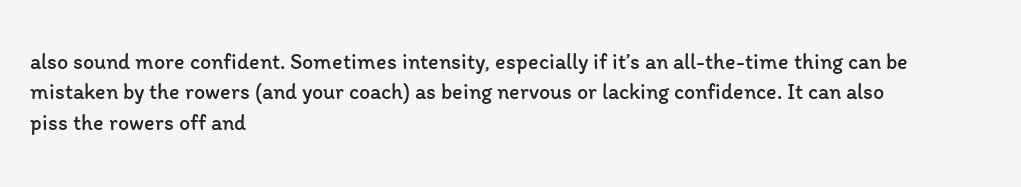also sound more confident. Sometimes intensity, especially if it’s an all-the-time thing can be mistaken by the rowers (and your coach) as being nervous or lacking confidence. It can also piss the rowers off and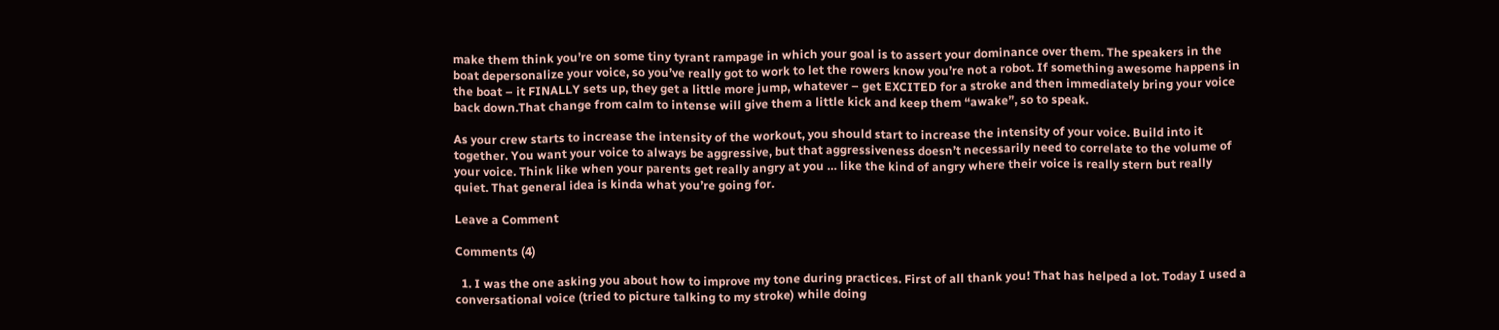make them think you’re on some tiny tyrant rampage in which your goal is to assert your dominance over them. The speakers in the boat depersonalize your voice, so you’ve really got to work to let the rowers know you’re not a robot. If something awesome happens in the boat – it FINALLY sets up, they get a little more jump, whatever – get EXCITED for a stroke and then immediately bring your voice back down.That change from calm to intense will give them a little kick and keep them “awake”, so to speak.

As your crew starts to increase the intensity of the workout, you should start to increase the intensity of your voice. Build into it together. You want your voice to always be aggressive, but that aggressiveness doesn’t necessarily need to correlate to the volume of your voice. Think like when your parents get really angry at you … like the kind of angry where their voice is really stern but really quiet. That general idea is kinda what you’re going for.

Leave a Comment

Comments (4)

  1. I was the one asking you about how to improve my tone during practices. First of all thank you! That has helped a lot. Today I used a conversational voice (tried to picture talking to my stroke) while doing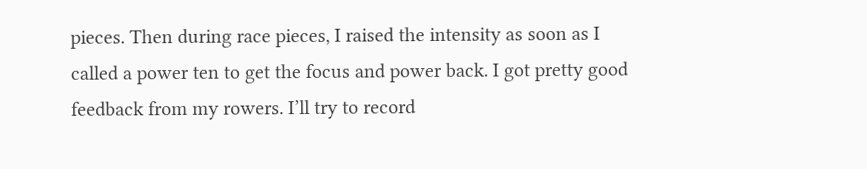pieces. Then during race pieces, I raised the intensity as soon as I called a power ten to get the focus and power back. I got pretty good feedback from my rowers. I’ll try to record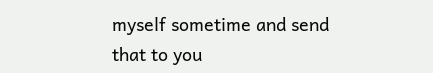myself sometime and send that to you